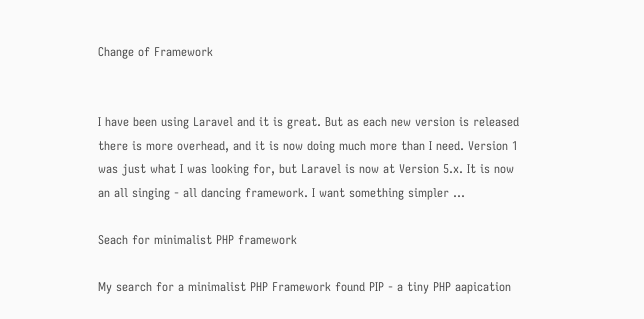Change of Framework


I have been using Laravel and it is great. But as each new version is released there is more overhead, and it is now doing much more than I need. Version 1 was just what I was looking for, but Laravel is now at Version 5.x. It is now an all singing - all dancing framework. I want something simpler ...

Seach for minimalist PHP framework

My search for a minimalist PHP Framework found PIP - a tiny PHP aapication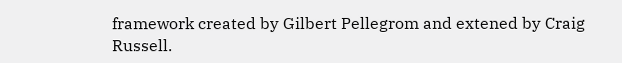framework created by Gilbert Pellegrom and extened by Craig Russell.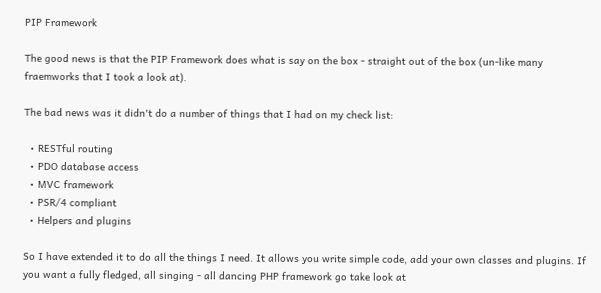PIP Framework

The good news is that the PIP Framework does what is say on the box - straight out of the box (un-like many fraemworks that I took a look at).

The bad news was it didn't do a number of things that I had on my check list:

  • RESTful routing
  • PDO database access
  • MVC framework
  • PSR/4 compliant
  • Helpers and plugins

So I have extended it to do all the things I need. It allows you write simple code, add your own classes and plugins. If you want a fully fledged, all singing - all dancing PHP framework go take look at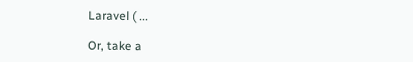Laravel ( ...

Or, take a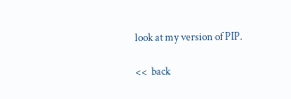look at my version of PIP.

<<  back